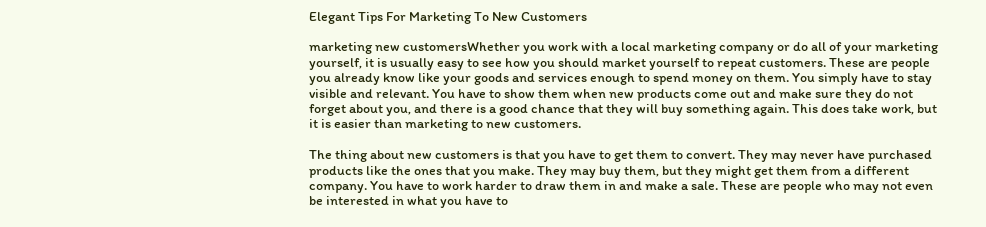Elegant Tips For Marketing To New Customers

marketing new customersWhether you work with a local marketing company or do all of your marketing yourself, it is usually easy to see how you should market yourself to repeat customers. These are people you already know like your goods and services enough to spend money on them. You simply have to stay visible and relevant. You have to show them when new products come out and make sure they do not forget about you, and there is a good chance that they will buy something again. This does take work, but it is easier than marketing to new customers.

The thing about new customers is that you have to get them to convert. They may never have purchased products like the ones that you make. They may buy them, but they might get them from a different company. You have to work harder to draw them in and make a sale. These are people who may not even be interested in what you have to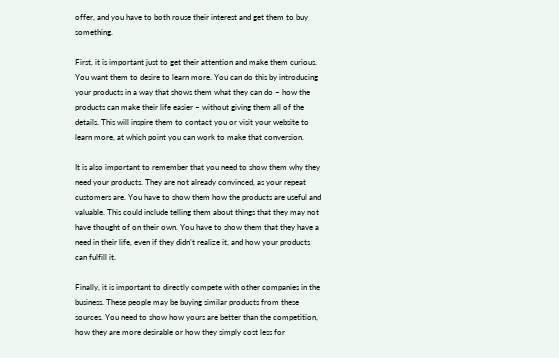offer, and you have to both rouse their interest and get them to buy something.

First, it is important just to get their attention and make them curious. You want them to desire to learn more. You can do this by introducing your products in a way that shows them what they can do – how the products can make their life easier – without giving them all of the details. This will inspire them to contact you or visit your website to learn more, at which point you can work to make that conversion.

It is also important to remember that you need to show them why they need your products. They are not already convinced, as your repeat customers are. You have to show them how the products are useful and valuable. This could include telling them about things that they may not have thought of on their own. You have to show them that they have a need in their life, even if they didn’t realize it, and how your products can fulfill it.

Finally, it is important to directly compete with other companies in the business. These people may be buying similar products from these sources. You need to show how yours are better than the competition, how they are more desirable or how they simply cost less for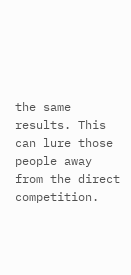the same results. This can lure those people away from the direct competition.